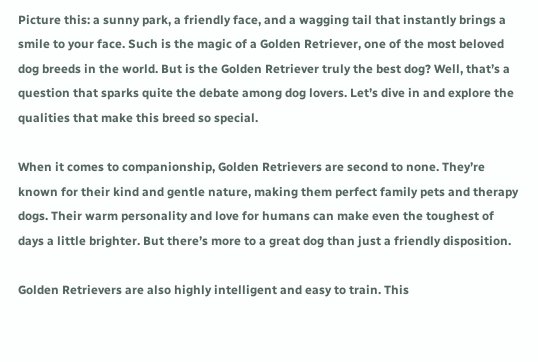Picture this: a sunny park, a friendly face, and a wagging tail that instantly brings a smile to your face. Such is the magic of a Golden Retriever, one of the most beloved dog breeds in the world. But is the Golden Retriever truly the best dog? Well, that’s a question that sparks quite the debate among dog lovers. Let’s dive in and explore the qualities that make this breed so special.

When it comes to companionship, Golden Retrievers are second to none. They’re known for their kind and gentle nature, making them perfect family pets and therapy dogs. Their warm personality and love for humans can make even the toughest of days a little brighter. But there’s more to a great dog than just a friendly disposition.

Golden Retrievers are also highly intelligent and easy to train. This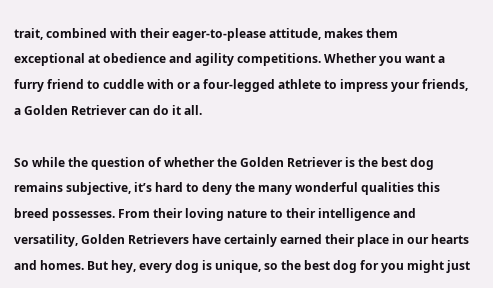trait, combined with their eager-to-please attitude, makes them exceptional at obedience and agility competitions. Whether you want a furry friend to cuddle with or a four-legged athlete to impress your friends, a Golden Retriever can do it all.

So while the question of whether the Golden Retriever is the best dog remains subjective, it’s hard to deny the many wonderful qualities this breed possesses. From their loving nature to their intelligence and versatility, Golden Retrievers have certainly earned their place in our hearts and homes. But hey, every dog is unique, so the best dog for you might just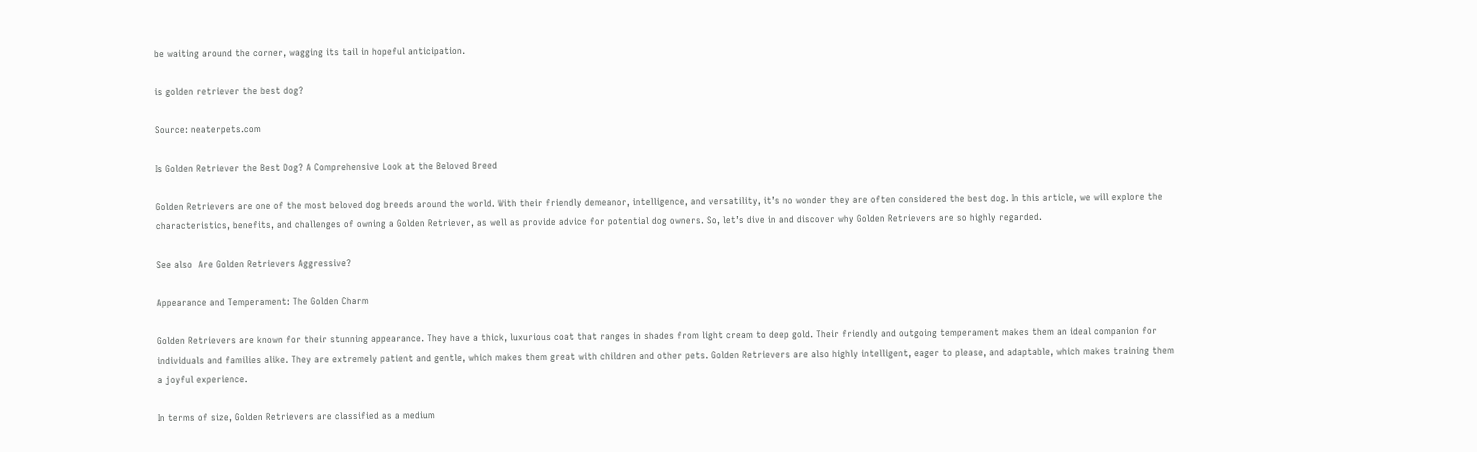be waiting around the corner, wagging its tail in hopeful anticipation.

is golden retriever the best dog?

Source: neaterpets.com

Is Golden Retriever the Best Dog? A Comprehensive Look at the Beloved Breed

Golden Retrievers are one of the most beloved dog breeds around the world. With their friendly demeanor, intelligence, and versatility, it’s no wonder they are often considered the best dog. In this article, we will explore the characteristics, benefits, and challenges of owning a Golden Retriever, as well as provide advice for potential dog owners. So, let’s dive in and discover why Golden Retrievers are so highly regarded.

See also  Are Golden Retrievers Aggressive?

Appearance and Temperament: The Golden Charm

Golden Retrievers are known for their stunning appearance. They have a thick, luxurious coat that ranges in shades from light cream to deep gold. Their friendly and outgoing temperament makes them an ideal companion for individuals and families alike. They are extremely patient and gentle, which makes them great with children and other pets. Golden Retrievers are also highly intelligent, eager to please, and adaptable, which makes training them a joyful experience.

In terms of size, Golden Retrievers are classified as a medium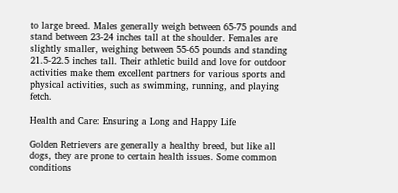to large breed. Males generally weigh between 65-75 pounds and stand between 23-24 inches tall at the shoulder. Females are slightly smaller, weighing between 55-65 pounds and standing 21.5-22.5 inches tall. Their athletic build and love for outdoor activities make them excellent partners for various sports and physical activities, such as swimming, running, and playing fetch.

Health and Care: Ensuring a Long and Happy Life

Golden Retrievers are generally a healthy breed, but like all dogs, they are prone to certain health issues. Some common conditions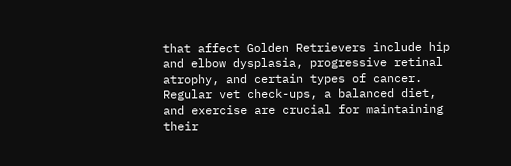that affect Golden Retrievers include hip and elbow dysplasia, progressive retinal atrophy, and certain types of cancer. Regular vet check-ups, a balanced diet, and exercise are crucial for maintaining their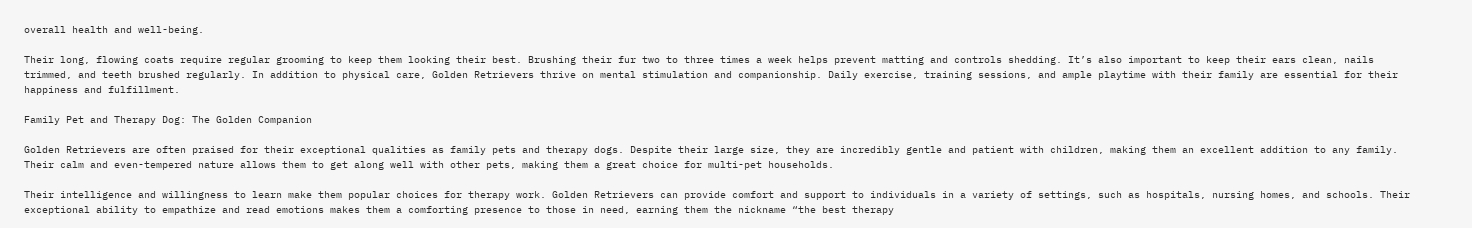overall health and well-being.

Their long, flowing coats require regular grooming to keep them looking their best. Brushing their fur two to three times a week helps prevent matting and controls shedding. It’s also important to keep their ears clean, nails trimmed, and teeth brushed regularly. In addition to physical care, Golden Retrievers thrive on mental stimulation and companionship. Daily exercise, training sessions, and ample playtime with their family are essential for their happiness and fulfillment.

Family Pet and Therapy Dog: The Golden Companion

Golden Retrievers are often praised for their exceptional qualities as family pets and therapy dogs. Despite their large size, they are incredibly gentle and patient with children, making them an excellent addition to any family. Their calm and even-tempered nature allows them to get along well with other pets, making them a great choice for multi-pet households.

Their intelligence and willingness to learn make them popular choices for therapy work. Golden Retrievers can provide comfort and support to individuals in a variety of settings, such as hospitals, nursing homes, and schools. Their exceptional ability to empathize and read emotions makes them a comforting presence to those in need, earning them the nickname “the best therapy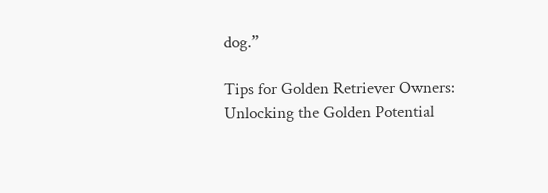dog.”

Tips for Golden Retriever Owners: Unlocking the Golden Potential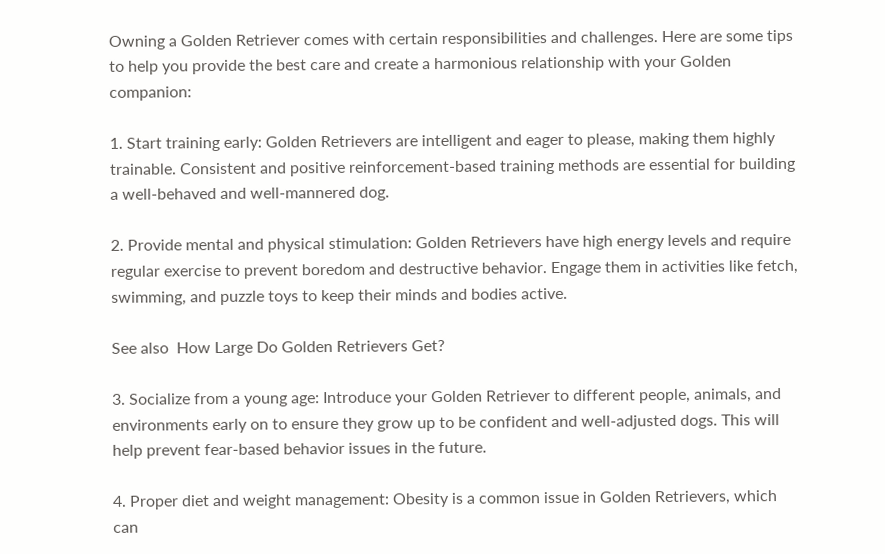Owning a Golden Retriever comes with certain responsibilities and challenges. Here are some tips to help you provide the best care and create a harmonious relationship with your Golden companion:

1. Start training early: Golden Retrievers are intelligent and eager to please, making them highly trainable. Consistent and positive reinforcement-based training methods are essential for building a well-behaved and well-mannered dog.

2. Provide mental and physical stimulation: Golden Retrievers have high energy levels and require regular exercise to prevent boredom and destructive behavior. Engage them in activities like fetch, swimming, and puzzle toys to keep their minds and bodies active.

See also  How Large Do Golden Retrievers Get?

3. Socialize from a young age: Introduce your Golden Retriever to different people, animals, and environments early on to ensure they grow up to be confident and well-adjusted dogs. This will help prevent fear-based behavior issues in the future.

4. Proper diet and weight management: Obesity is a common issue in Golden Retrievers, which can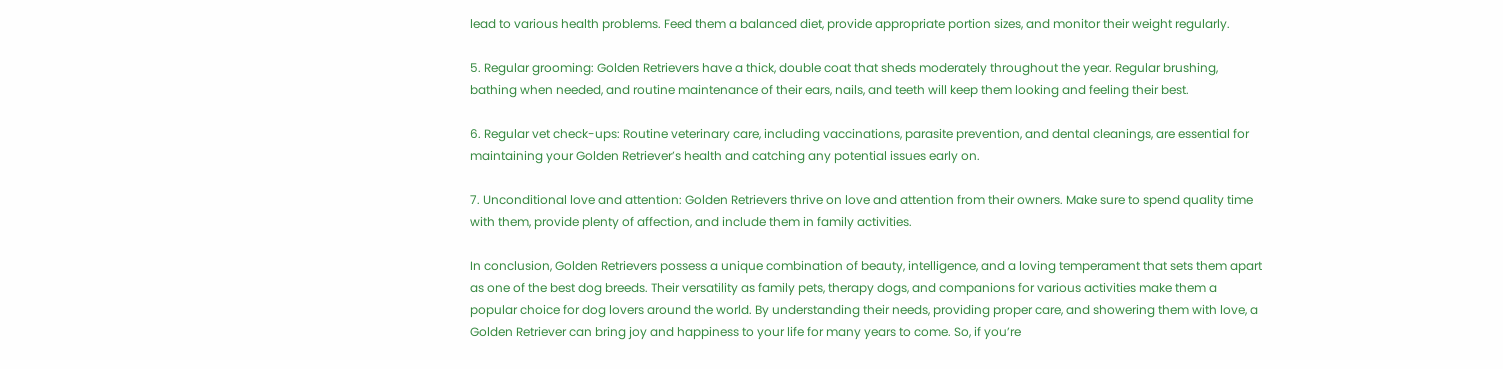lead to various health problems. Feed them a balanced diet, provide appropriate portion sizes, and monitor their weight regularly.

5. Regular grooming: Golden Retrievers have a thick, double coat that sheds moderately throughout the year. Regular brushing, bathing when needed, and routine maintenance of their ears, nails, and teeth will keep them looking and feeling their best.

6. Regular vet check-ups: Routine veterinary care, including vaccinations, parasite prevention, and dental cleanings, are essential for maintaining your Golden Retriever’s health and catching any potential issues early on.

7. Unconditional love and attention: Golden Retrievers thrive on love and attention from their owners. Make sure to spend quality time with them, provide plenty of affection, and include them in family activities.

In conclusion, Golden Retrievers possess a unique combination of beauty, intelligence, and a loving temperament that sets them apart as one of the best dog breeds. Their versatility as family pets, therapy dogs, and companions for various activities make them a popular choice for dog lovers around the world. By understanding their needs, providing proper care, and showering them with love, a Golden Retriever can bring joy and happiness to your life for many years to come. So, if you’re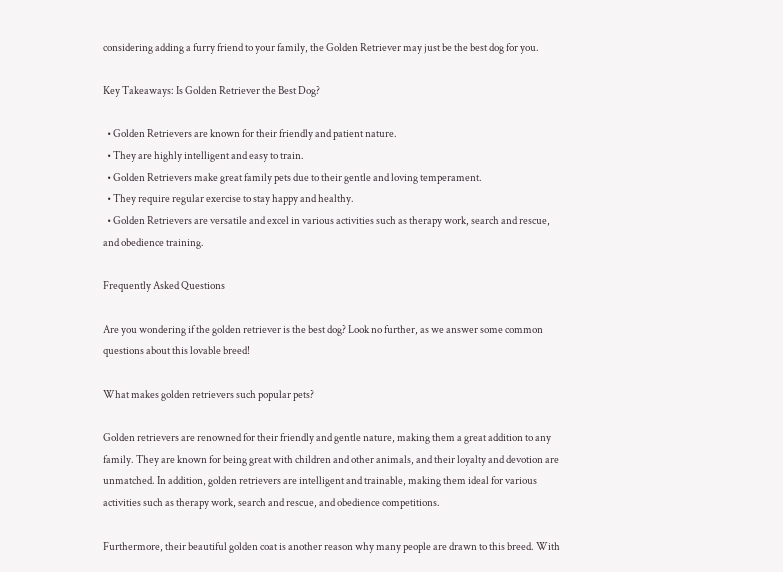considering adding a furry friend to your family, the Golden Retriever may just be the best dog for you.

Key Takeaways: Is Golden Retriever the Best Dog?

  • Golden Retrievers are known for their friendly and patient nature.
  • They are highly intelligent and easy to train.
  • Golden Retrievers make great family pets due to their gentle and loving temperament.
  • They require regular exercise to stay happy and healthy.
  • Golden Retrievers are versatile and excel in various activities such as therapy work, search and rescue, and obedience training.

Frequently Asked Questions

Are you wondering if the golden retriever is the best dog? Look no further, as we answer some common questions about this lovable breed!

What makes golden retrievers such popular pets?

Golden retrievers are renowned for their friendly and gentle nature, making them a great addition to any family. They are known for being great with children and other animals, and their loyalty and devotion are unmatched. In addition, golden retrievers are intelligent and trainable, making them ideal for various activities such as therapy work, search and rescue, and obedience competitions.

Furthermore, their beautiful golden coat is another reason why many people are drawn to this breed. With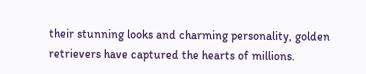their stunning looks and charming personality, golden retrievers have captured the hearts of millions.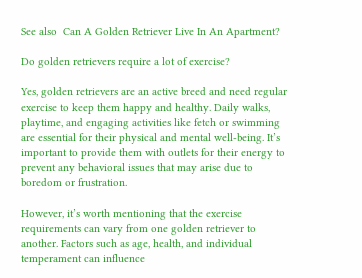See also  Can A Golden Retriever Live In An Apartment?

Do golden retrievers require a lot of exercise?

Yes, golden retrievers are an active breed and need regular exercise to keep them happy and healthy. Daily walks, playtime, and engaging activities like fetch or swimming are essential for their physical and mental well-being. It’s important to provide them with outlets for their energy to prevent any behavioral issues that may arise due to boredom or frustration.

However, it’s worth mentioning that the exercise requirements can vary from one golden retriever to another. Factors such as age, health, and individual temperament can influence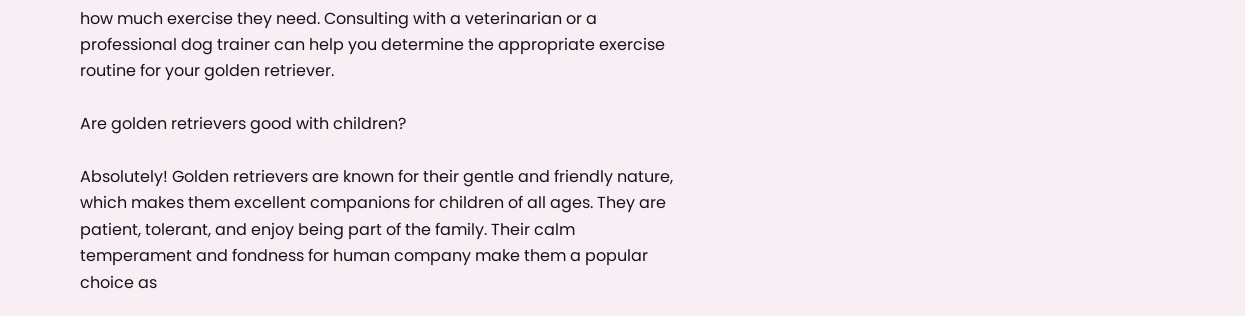how much exercise they need. Consulting with a veterinarian or a professional dog trainer can help you determine the appropriate exercise routine for your golden retriever.

Are golden retrievers good with children?

Absolutely! Golden retrievers are known for their gentle and friendly nature, which makes them excellent companions for children of all ages. They are patient, tolerant, and enjoy being part of the family. Their calm temperament and fondness for human company make them a popular choice as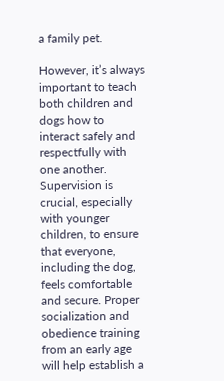a family pet.

However, it’s always important to teach both children and dogs how to interact safely and respectfully with one another. Supervision is crucial, especially with younger children, to ensure that everyone, including the dog, feels comfortable and secure. Proper socialization and obedience training from an early age will help establish a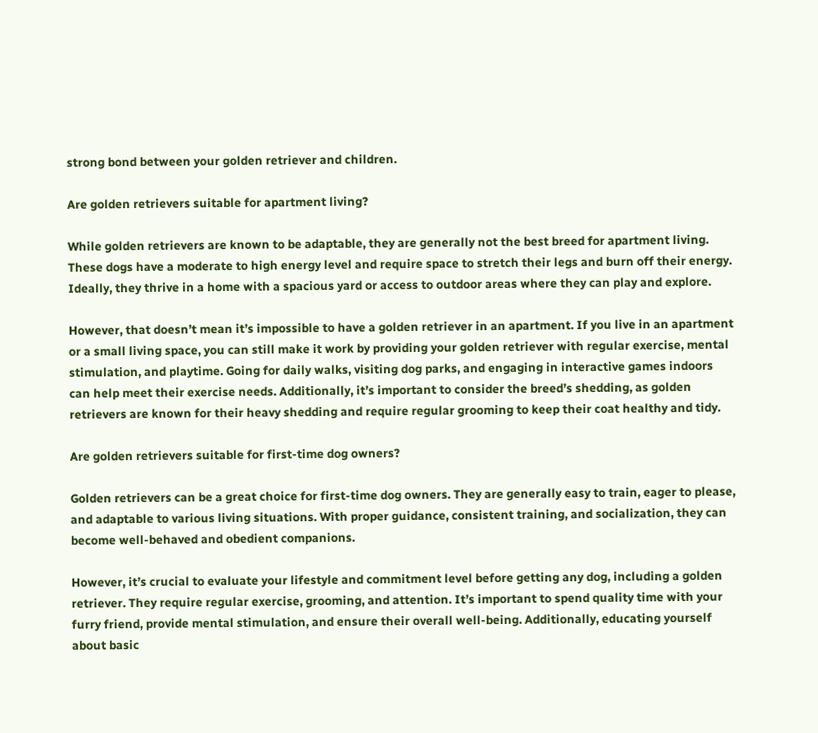strong bond between your golden retriever and children.

Are golden retrievers suitable for apartment living?

While golden retrievers are known to be adaptable, they are generally not the best breed for apartment living. These dogs have a moderate to high energy level and require space to stretch their legs and burn off their energy. Ideally, they thrive in a home with a spacious yard or access to outdoor areas where they can play and explore.

However, that doesn’t mean it’s impossible to have a golden retriever in an apartment. If you live in an apartment or a small living space, you can still make it work by providing your golden retriever with regular exercise, mental stimulation, and playtime. Going for daily walks, visiting dog parks, and engaging in interactive games indoors can help meet their exercise needs. Additionally, it’s important to consider the breed’s shedding, as golden retrievers are known for their heavy shedding and require regular grooming to keep their coat healthy and tidy.

Are golden retrievers suitable for first-time dog owners?

Golden retrievers can be a great choice for first-time dog owners. They are generally easy to train, eager to please, and adaptable to various living situations. With proper guidance, consistent training, and socialization, they can become well-behaved and obedient companions.

However, it’s crucial to evaluate your lifestyle and commitment level before getting any dog, including a golden retriever. They require regular exercise, grooming, and attention. It’s important to spend quality time with your furry friend, provide mental stimulation, and ensure their overall well-being. Additionally, educating yourself about basic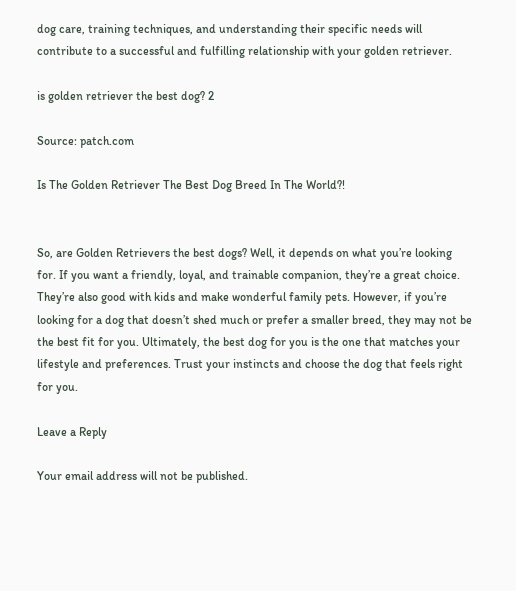dog care, training techniques, and understanding their specific needs will contribute to a successful and fulfilling relationship with your golden retriever.

is golden retriever the best dog? 2

Source: patch.com

Is The Golden Retriever The Best Dog Breed In The World?!


So, are Golden Retrievers the best dogs? Well, it depends on what you’re looking for. If you want a friendly, loyal, and trainable companion, they’re a great choice. They’re also good with kids and make wonderful family pets. However, if you’re looking for a dog that doesn’t shed much or prefer a smaller breed, they may not be the best fit for you. Ultimately, the best dog for you is the one that matches your lifestyle and preferences. Trust your instincts and choose the dog that feels right for you.

Leave a Reply

Your email address will not be published.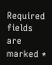Required fields are marked *